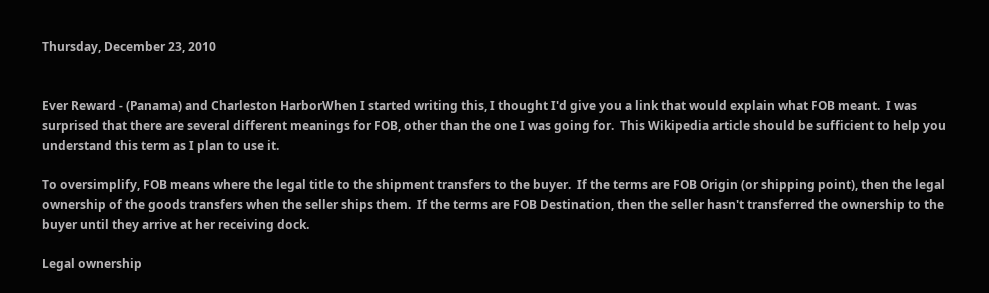Thursday, December 23, 2010


Ever Reward - (Panama) and Charleston HarborWhen I started writing this, I thought I'd give you a link that would explain what FOB meant.  I was surprised that there are several different meanings for FOB, other than the one I was going for.  This Wikipedia article should be sufficient to help you understand this term as I plan to use it.

To oversimplify, FOB means where the legal title to the shipment transfers to the buyer.  If the terms are FOB Origin (or shipping point), then the legal ownership of the goods transfers when the seller ships them.  If the terms are FOB Destination, then the seller hasn't transferred the ownership to the buyer until they arrive at her receiving dock.

Legal ownership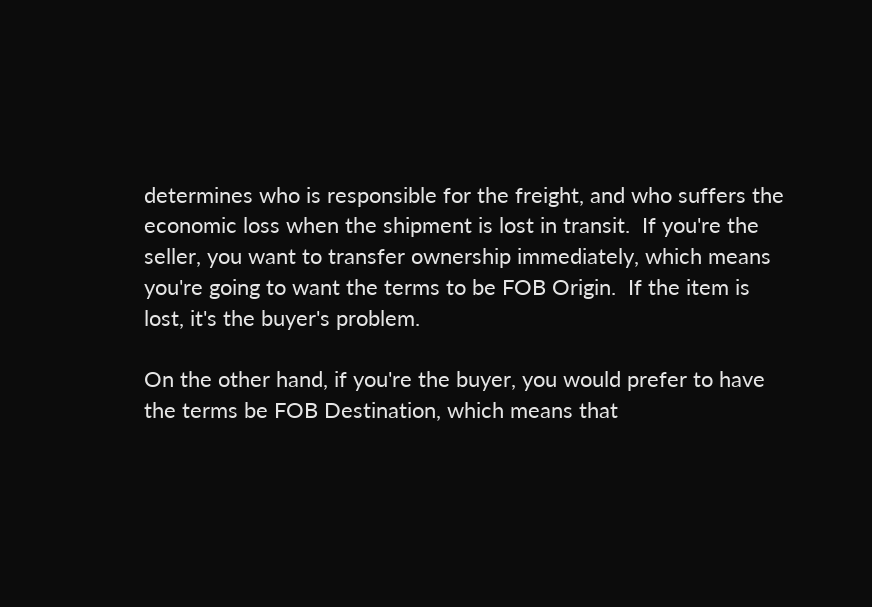determines who is responsible for the freight, and who suffers the economic loss when the shipment is lost in transit.  If you're the seller, you want to transfer ownership immediately, which means you're going to want the terms to be FOB Origin.  If the item is lost, it's the buyer's problem.

On the other hand, if you're the buyer, you would prefer to have the terms be FOB Destination, which means that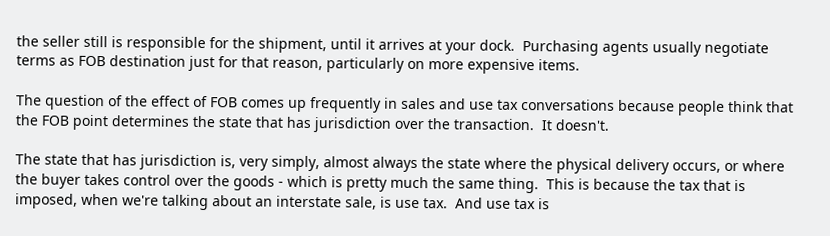the seller still is responsible for the shipment, until it arrives at your dock.  Purchasing agents usually negotiate terms as FOB destination just for that reason, particularly on more expensive items.

The question of the effect of FOB comes up frequently in sales and use tax conversations because people think that the FOB point determines the state that has jurisdiction over the transaction.  It doesn't.

The state that has jurisdiction is, very simply, almost always the state where the physical delivery occurs, or where the buyer takes control over the goods - which is pretty much the same thing.  This is because the tax that is imposed, when we're talking about an interstate sale, is use tax.  And use tax is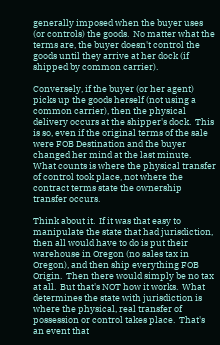generally imposed when the buyer uses (or controls) the goods.  No matter what the terms are, the buyer doesn't control the goods until they arrive at her dock (if shipped by common carrier).

Conversely, if the buyer (or her agent) picks up the goods herself (not using a common carrier), then the physical delivery occurs at the shipper's dock.  This is so, even if the original terms of the sale were FOB Destination and the buyer changed her mind at the last minute.  What counts is where the physical transfer of control took place, not where the contract terms state the ownership transfer occurs.

Think about it.  If it was that easy to manipulate the state that had jurisdiction, then all would have to do is put their warehouse in Oregon (no sales tax in Oregon), and then ship everything FOB Origin.  Then there would simply be no tax at all.  But that's NOT how it works.  What determines the state with jurisdiction is where the physical, real transfer of possession or control takes place.  That's an event that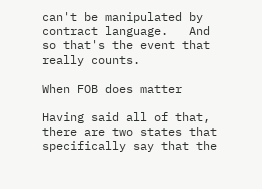can't be manipulated by contract language.   And so that's the event that really counts.

When FOB does matter

Having said all of that, there are two states that specifically say that the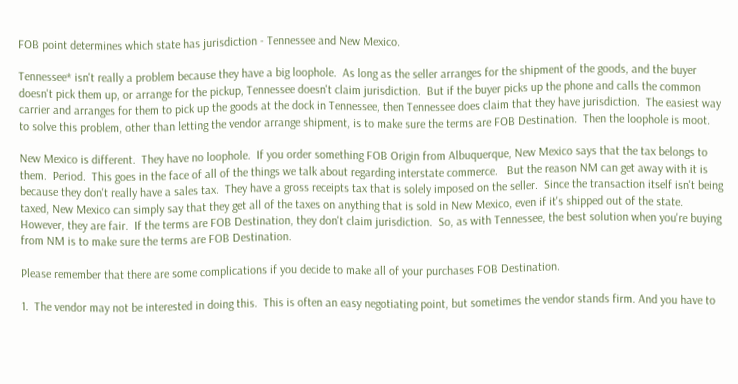FOB point determines which state has jurisdiction - Tennessee and New Mexico.

Tennessee* isn't really a problem because they have a big loophole.  As long as the seller arranges for the shipment of the goods, and the buyer doesn't pick them up, or arrange for the pickup, Tennessee doesn't claim jurisdiction.  But if the buyer picks up the phone and calls the common carrier and arranges for them to pick up the goods at the dock in Tennessee, then Tennessee does claim that they have jurisdiction.  The easiest way to solve this problem, other than letting the vendor arrange shipment, is to make sure the terms are FOB Destination.  Then the loophole is moot.

New Mexico is different.  They have no loophole.  If you order something FOB Origin from Albuquerque, New Mexico says that the tax belongs to them.  Period.  This goes in the face of all of the things we talk about regarding interstate commerce.   But the reason NM can get away with it is because they don't really have a sales tax.  They have a gross receipts tax that is solely imposed on the seller.  Since the transaction itself isn't being taxed, New Mexico can simply say that they get all of the taxes on anything that is sold in New Mexico, even if it's shipped out of the state.  However, they are fair.  If the terms are FOB Destination, they don't claim jurisdiction.  So, as with Tennessee, the best solution when you're buying from NM is to make sure the terms are FOB Destination.

Please remember that there are some complications if you decide to make all of your purchases FOB Destination.

1.  The vendor may not be interested in doing this.  This is often an easy negotiating point, but sometimes the vendor stands firm. And you have to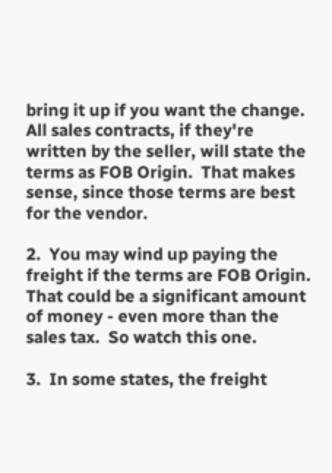bring it up if you want the change.  All sales contracts, if they're written by the seller, will state the terms as FOB Origin.  That makes sense, since those terms are best for the vendor.

2.  You may wind up paying the freight if the terms are FOB Origin.  That could be a significant amount of money - even more than the sales tax.  So watch this one.

3.  In some states, the freight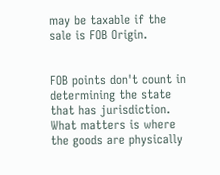may be taxable if the sale is FOB Origin.


FOB points don't count in determining the state that has jurisdiction.  What matters is where the goods are physically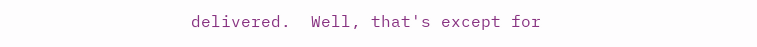delivered.  Well, that's except for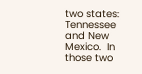two states: Tennessee and New Mexico.  In those two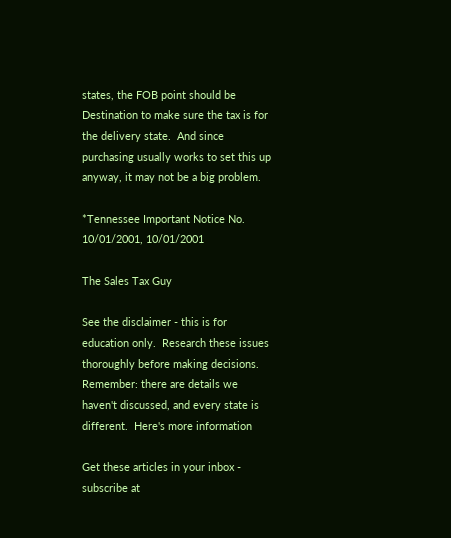states, the FOB point should be Destination to make sure the tax is for the delivery state.  And since purchasing usually works to set this up anyway, it may not be a big problem.

*Tennessee Important Notice No. 10/01/2001, 10/01/2001

The Sales Tax Guy

See the disclaimer - this is for education only.  Research these issues thoroughly before making decisions.  Remember: there are details we haven't discussed, and every state is different.  Here's more information

Get these articles in your inbox - subscribe at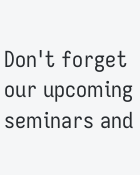Don't forget our upcoming seminars and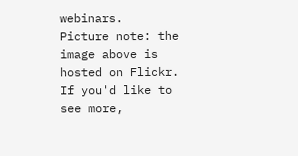webinars.
Picture note: the image above is hosted on Flickr. If you'd like to see more,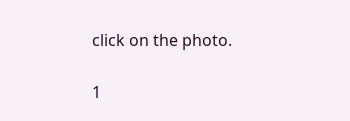click on the photo.

1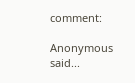comment:

Anonymous said...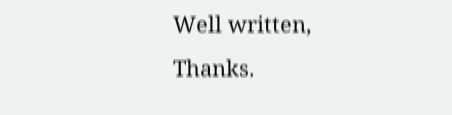Well written, Thanks.